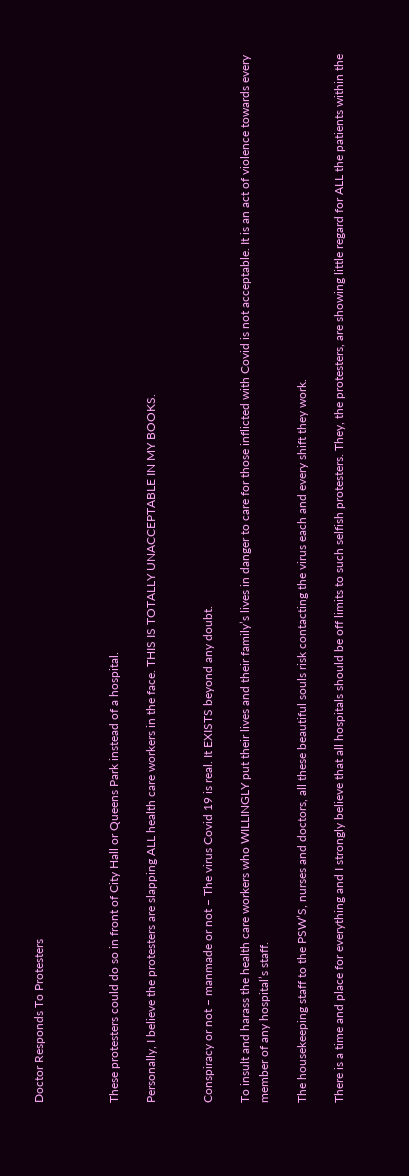Doctor Responds To Protesters



These protesters could do so in front of City Hall or Queens Park instead of a hospital.

Personally, I believe the protesters are slapping ALL health care workers in the face. THIS IS TOTALLY UNACCEPTABLE IN MY BOOKS.


Conspiracy or not – manmade or not – The virus Covid 19 is real. It EXISTS beyond any doubt.

To insult and harass the health care workers who WILLINGLY put their lives and their family’s lives in danger to care for those inflicted with Covid is not acceptable. It is an act of violence towards every member of any hospital’s staff.

The housekeeping staff to the PSW’S, nurses and doctors, all these beautiful souls risk contacting the virus each and every shift they work.

There is a time and place for everything and I strongly believe that all hospitals should be off limits to such selfish protesters. They, the protesters, are showing little regard for ALL the patients within the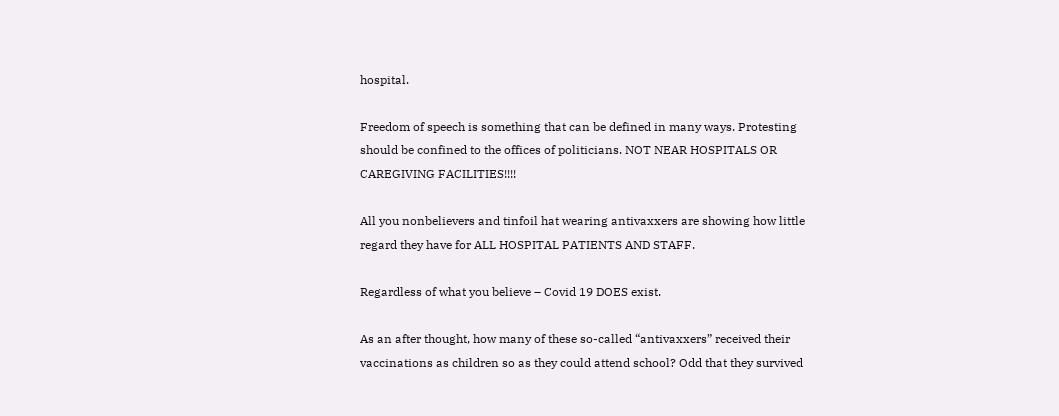hospital.

Freedom of speech is something that can be defined in many ways. Protesting should be confined to the offices of politicians. NOT NEAR HOSPITALS OR CAREGIVING FACILITIES!!!!

All you nonbelievers and tinfoil hat wearing antivaxxers are showing how little regard they have for ALL HOSPITAL PATIENTS AND STAFF.

Regardless of what you believe – Covid 19 DOES exist.

As an after thought, how many of these so-called “antivaxxers” received their vaccinations as children so as they could attend school? Odd that they survived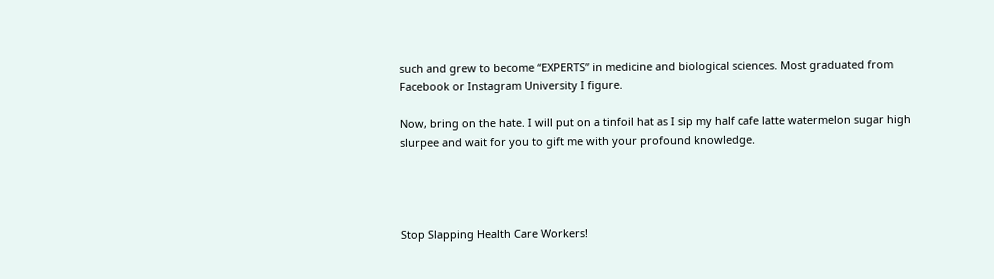such and grew to become “EXPERTS” in medicine and biological sciences. Most graduated from Facebook or Instagram University I figure.

Now, bring on the hate. I will put on a tinfoil hat as I sip my half cafe latte watermelon sugar high slurpee and wait for you to gift me with your profound knowledge.




Stop Slapping Health Care Workers!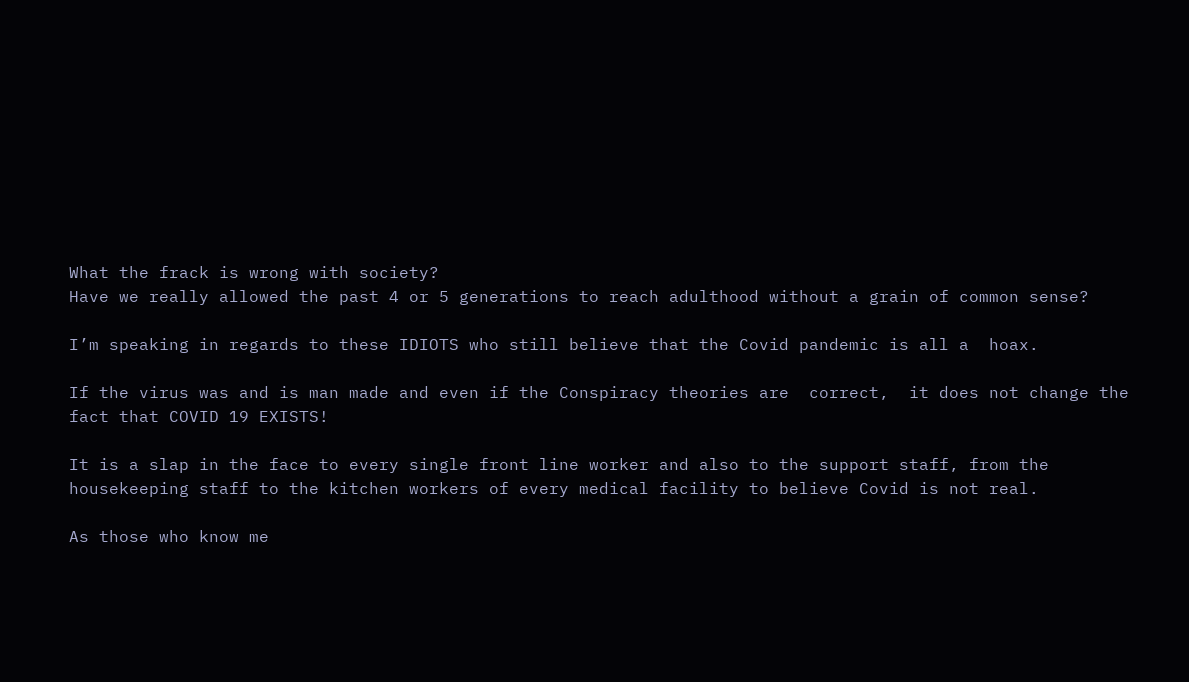What the frack is wrong with society?
Have we really allowed the past 4 or 5 generations to reach adulthood without a grain of common sense?

I’m speaking in regards to these IDIOTS who still believe that the Covid pandemic is all a  hoax.

If the virus was and is man made and even if the Conspiracy theories are  correct,  it does not change the fact that COVID 19 EXISTS!

It is a slap in the face to every single front line worker and also to the support staff, from the housekeeping staff to the kitchen workers of every medical facility to believe Covid is not real.

As those who know me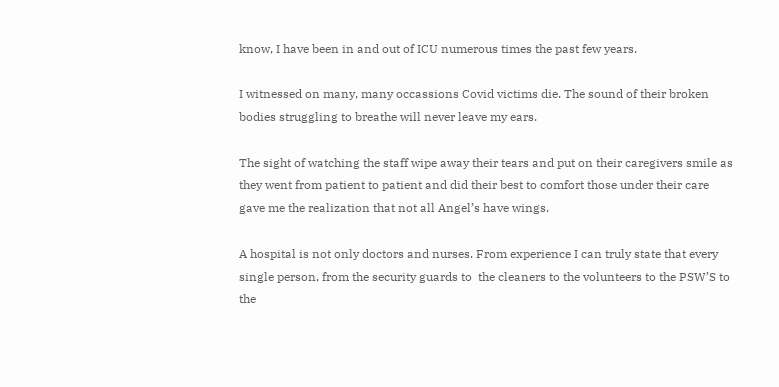know, I have been in and out of ICU numerous times the past few years.

I witnessed on many, many occassions Covid victims die. The sound of their broken bodies struggling to breathe will never leave my ears.

The sight of watching the staff wipe away their tears and put on their caregivers smile as they went from patient to patient and did their best to comfort those under their care gave me the realization that not all Angel’s have wings.

A hospital is not only doctors and nurses. From experience I can truly state that every single person, from the security guards to  the cleaners to the volunteers to the PSW’S to the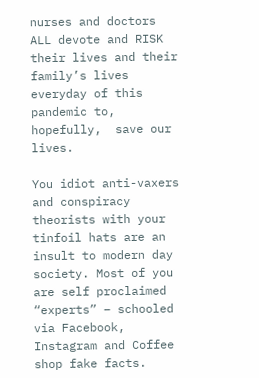nurses and doctors ALL devote and RISK their lives and their family’s lives  everyday of this pandemic to, hopefully,  save our lives.

You idiot anti-vaxers and conspiracy theorists with your tinfoil hats are an insult to modern day society. Most of you are self proclaimed “experts” – schooled via Facebook,  Instagram and Coffee shop fake facts.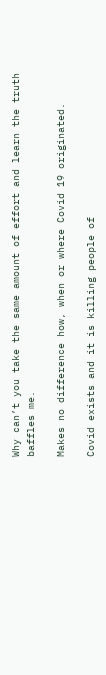Why can’t you take the same amount of effort and learn the truth baffles me.

Makes no difference how, when or where Covid 19 originated.

Covid exists and it is killing people of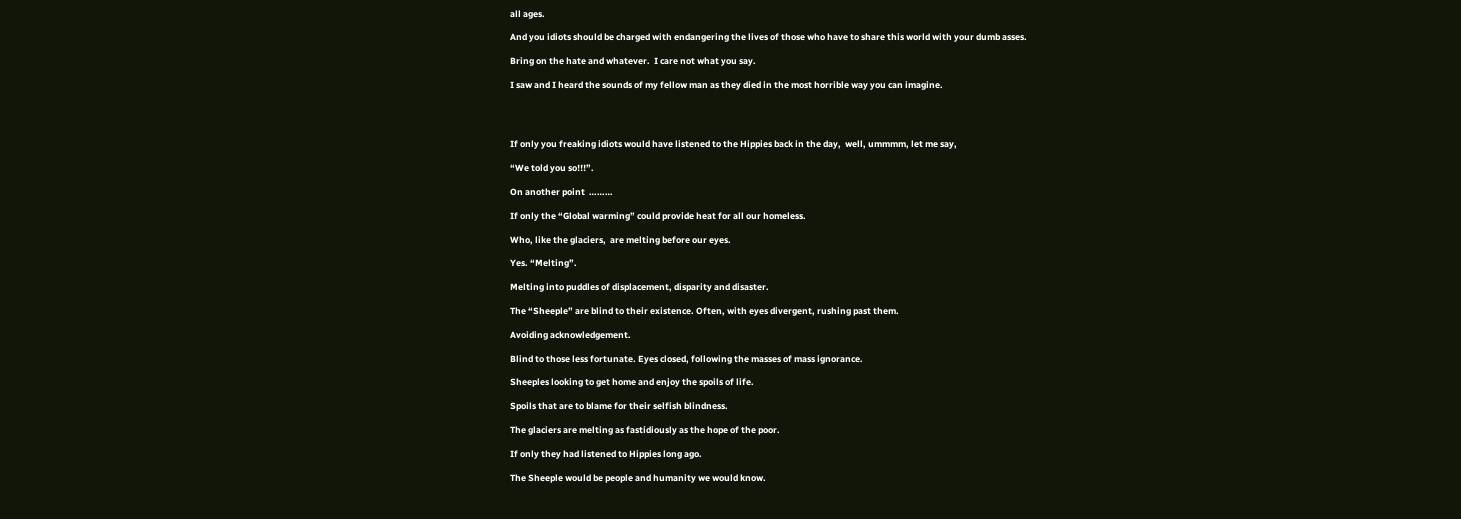all ages.

And you idiots should be charged with endangering the lives of those who have to share this world with your dumb asses.

Bring on the hate and whatever.  I care not what you say.

I saw and I heard the sounds of my fellow man as they died in the most horrible way you can imagine.




If only you freaking idiots would have listened to the Hippies back in the day,  well, ummmm, let me say,

“We told you so!!!”.

On another point  ………

If only the “Global warming” could provide heat for all our homeless.

Who, like the glaciers,  are melting before our eyes.

Yes. “Melting”.

Melting into puddles of displacement, disparity and disaster.

The “Sheeple” are blind to their existence. Often, with eyes divergent, rushing past them.

Avoiding acknowledgement.

Blind to those less fortunate. Eyes closed, following the masses of mass ignorance.

Sheeples looking to get home and enjoy the spoils of life.

Spoils that are to blame for their selfish blindness.

The glaciers are melting as fastidiously as the hope of the poor.

If only they had listened to Hippies long ago.

The Sheeple would be people and humanity we would know.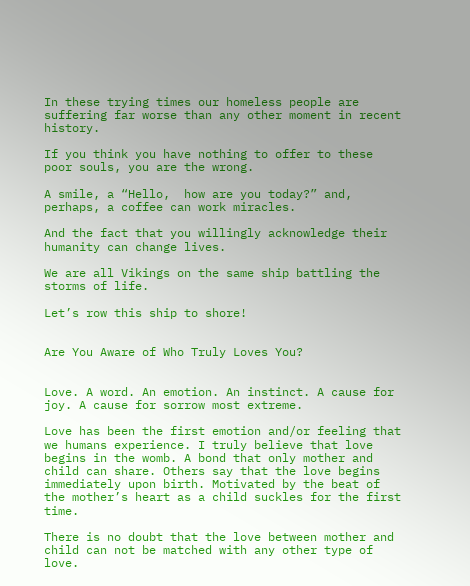In these trying times our homeless people are suffering far worse than any other moment in recent history.

If you think you have nothing to offer to these poor souls, you are the wrong.

A smile, a “Hello,  how are you today?” and, perhaps, a coffee can work miracles.

And the fact that you willingly acknowledge their humanity can change lives.

We are all Vikings on the same ship battling the storms of life.

Let’s row this ship to shore!


Are You Aware of Who Truly Loves You?


Love. A word. An emotion. An instinct. A cause for joy. A cause for sorrow most extreme.

Love has been the first emotion and/or feeling that we humans experience. I truly believe that love begins in the womb. A bond that only mother and child can share. Others say that the love begins immediately upon birth. Motivated by the beat of the mother’s heart as a child suckles for the first time.

There is no doubt that the love between mother and child can not be matched with any other type of love.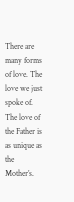There are many forms of love. The love we just spoke of. The love of the Father is as unique as the Mother’s.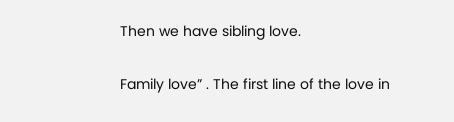Then we have sibling love.

Family love” . The first line of the love in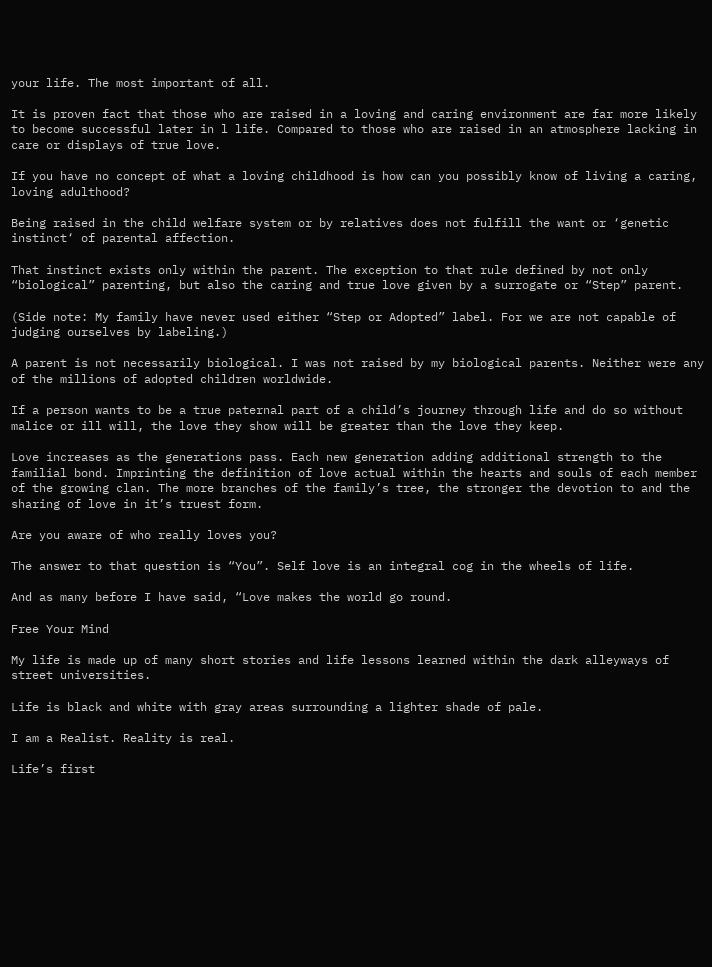your life. The most important of all.

It is proven fact that those who are raised in a loving and caring environment are far more likely to become successful later in l life. Compared to those who are raised in an atmosphere lacking in care or displays of true love.

If you have no concept of what a loving childhood is how can you possibly know of living a caring, loving adulthood?

Being raised in the child welfare system or by relatives does not fulfill the want or ‘genetic instinct‘ of parental affection.

That instinct exists only within the parent. The exception to that rule defined by not only “biological” parenting, but also the caring and true love given by a surrogate or “Step” parent.

(Side note: My family have never used either “Step or Adopted” label. For we are not capable of judging ourselves by labeling.)

A parent is not necessarily biological. I was not raised by my biological parents. Neither were any of the millions of adopted children worldwide.

If a person wants to be a true paternal part of a child’s journey through life and do so without malice or ill will, the love they show will be greater than the love they keep.

Love increases as the generations pass. Each new generation adding additional strength to the familial bond. Imprinting the definition of love actual within the hearts and souls of each member of the growing clan. The more branches of the family’s tree, the stronger the devotion to and the sharing of love in it’s truest form.

Are you aware of who really loves you?

The answer to that question is “You”. Self love is an integral cog in the wheels of life.

And as many before I have said, “Love makes the world go round.

Free Your Mind

My life is made up of many short stories and life lessons learned within the dark alleyways of street universities.

Life is black and white with gray areas surrounding a lighter shade of pale.

I am a Realist. Reality is real.

Life’s first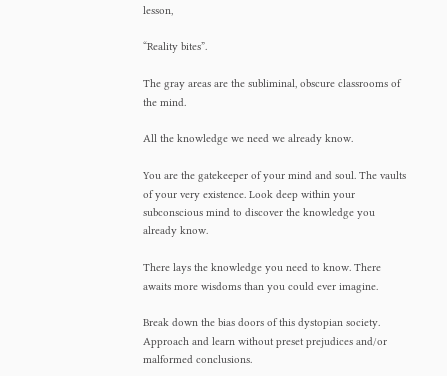lesson,

“Reality bites”.

The gray areas are the subliminal, obscure classrooms of the mind.

All the knowledge we need we already know.

You are the gatekeeper of your mind and soul. The vaults of your very existence. Look deep within your subconscious mind to discover the knowledge you already know.

There lays the knowledge you need to know. There awaits more wisdoms than you could ever imagine.

Break down the bias doors of this dystopian society. Approach and learn without preset prejudices and/or malformed conclusions.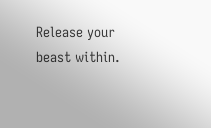Release your beast within.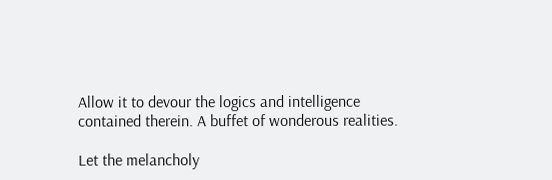Allow it to devour the logics and intelligence contained therein. A buffet of wonderous realities.

Let the melancholy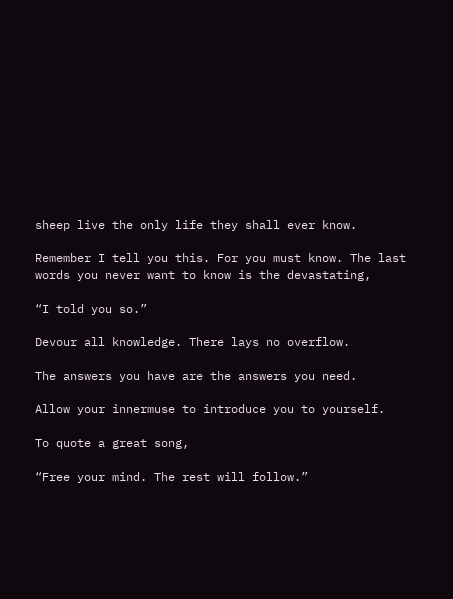sheep live the only life they shall ever know.

Remember I tell you this. For you must know. The last words you never want to know is the devastating,

“I told you so.”

Devour all knowledge. There lays no overflow.

The answers you have are the answers you need.

Allow your innermuse to introduce you to yourself.

To quote a great song,

“Free your mind. The rest will follow.”